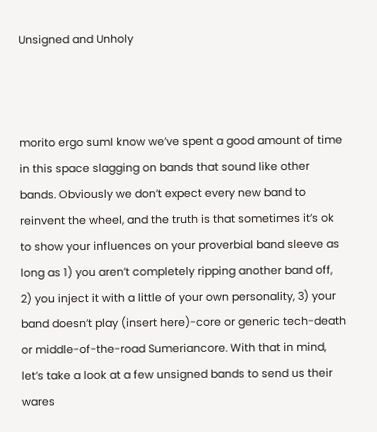Unsigned and Unholy



morito ergo sumI know we’ve spent a good amount of time in this space slagging on bands that sound like other bands. Obviously we don’t expect every new band to reinvent the wheel, and the truth is that sometimes it’s ok to show your influences on your proverbial band sleeve as long as 1) you aren’t completely ripping another band off, 2) you inject it with a little of your own personality, 3) your band doesn’t play (insert here)-core or generic tech-death or middle-of-the-road Sumeriancore. With that in mind, let’s take a look at a few unsigned bands to send us their wares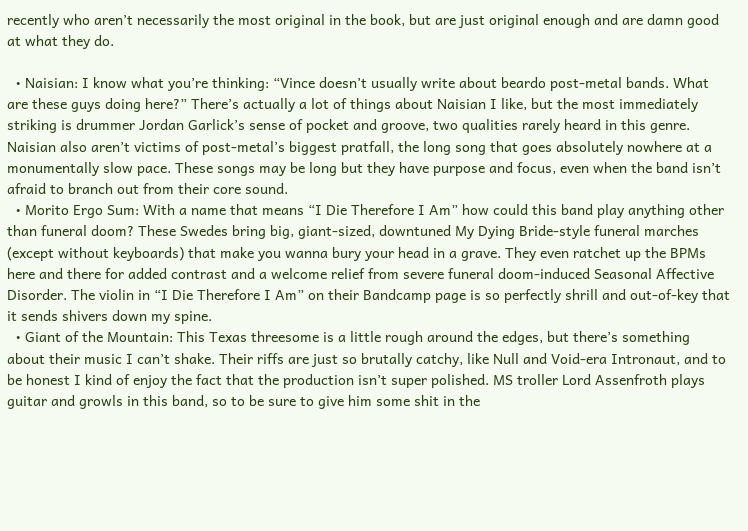recently who aren’t necessarily the most original in the book, but are just original enough and are damn good at what they do.

  • Naisian: I know what you’re thinking: “Vince doesn’t usually write about beardo post-metal bands. What are these guys doing here?” There’s actually a lot of things about Naisian I like, but the most immediately striking is drummer Jordan Garlick’s sense of pocket and groove, two qualities rarely heard in this genre. Naisian also aren’t victims of post-metal’s biggest pratfall, the long song that goes absolutely nowhere at a monumentally slow pace. These songs may be long but they have purpose and focus, even when the band isn’t afraid to branch out from their core sound.
  • Morito Ergo Sum: With a name that means “I Die Therefore I Am” how could this band play anything other than funeral doom? These Swedes bring big, giant-sized, downtuned My Dying Bride-style funeral marches (except without keyboards) that make you wanna bury your head in a grave. They even ratchet up the BPMs here and there for added contrast and a welcome relief from severe funeral doom-induced Seasonal Affective Disorder. The violin in “I Die Therefore I Am” on their Bandcamp page is so perfectly shrill and out-of-key that it sends shivers down my spine.
  • Giant of the Mountain: This Texas threesome is a little rough around the edges, but there’s something about their music I can’t shake. Their riffs are just so brutally catchy, like Null and Void-era Intronaut, and to be honest I kind of enjoy the fact that the production isn’t super polished. MS troller Lord Assenfroth plays guitar and growls in this band, so to be sure to give him some shit in the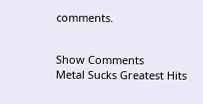comments.


Show Comments
Metal Sucks Greatest Hits